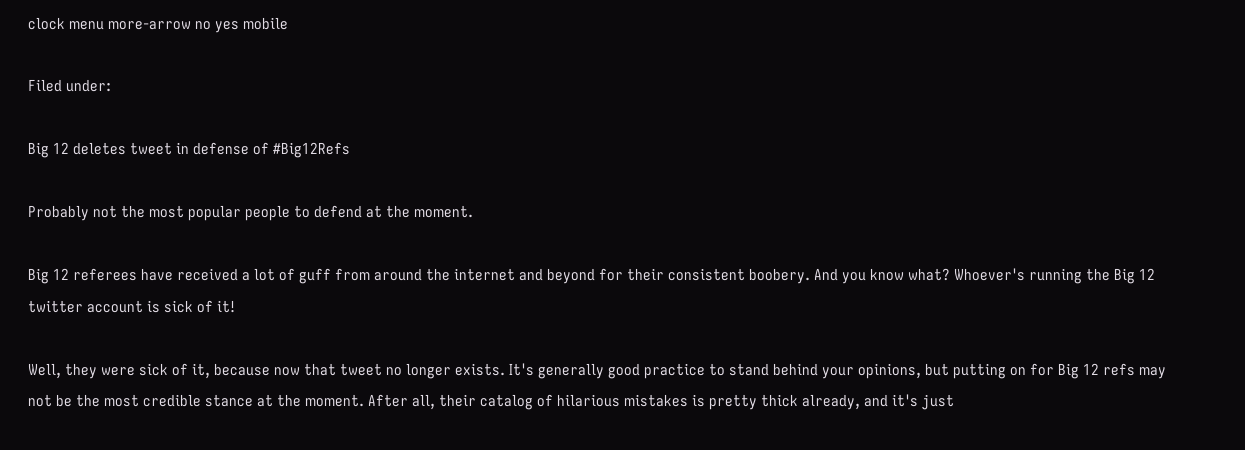clock menu more-arrow no yes mobile

Filed under:

Big 12 deletes tweet in defense of #Big12Refs

Probably not the most popular people to defend at the moment.

Big 12 referees have received a lot of guff from around the internet and beyond for their consistent boobery. And you know what? Whoever's running the Big 12 twitter account is sick of it!

Well, they were sick of it, because now that tweet no longer exists. It's generally good practice to stand behind your opinions, but putting on for Big 12 refs may not be the most credible stance at the moment. After all, their catalog of hilarious mistakes is pretty thick already, and it's just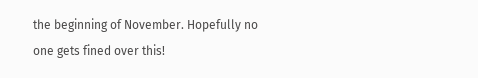the beginning of November. Hopefully no one gets fined over this!